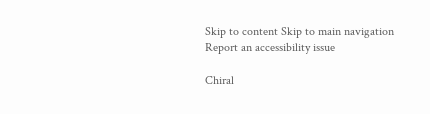Skip to content Skip to main navigation Report an accessibility issue

Chiral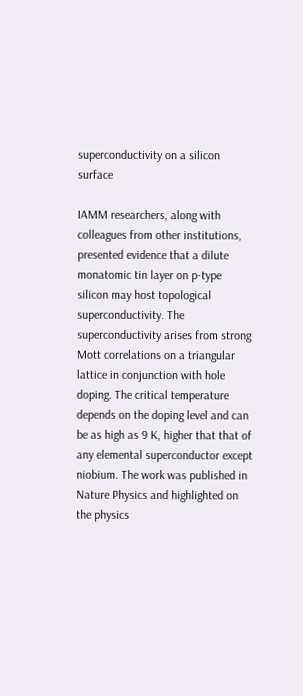superconductivity on a silicon surface

IAMM researchers, along with colleagues from other institutions, presented evidence that a dilute monatomic tin layer on p-type silicon may host topological superconductivity. The superconductivity arises from strong Mott correlations on a triangular lattice in conjunction with hole doping. The critical temperature depends on the doping level and can be as high as 9 K, higher that that of any elemental superconductor except niobium. The work was published in Nature Physics and highlighted on the physics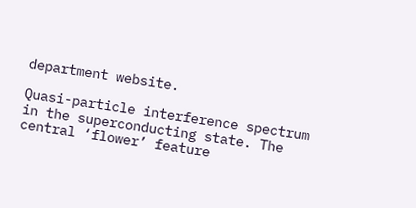department website.

Quasi-particle interference spectrum in the superconducting state. The central ‘flower’ feature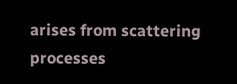arises from scattering processes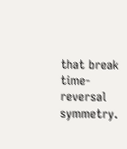that break time-reversal symmetry.